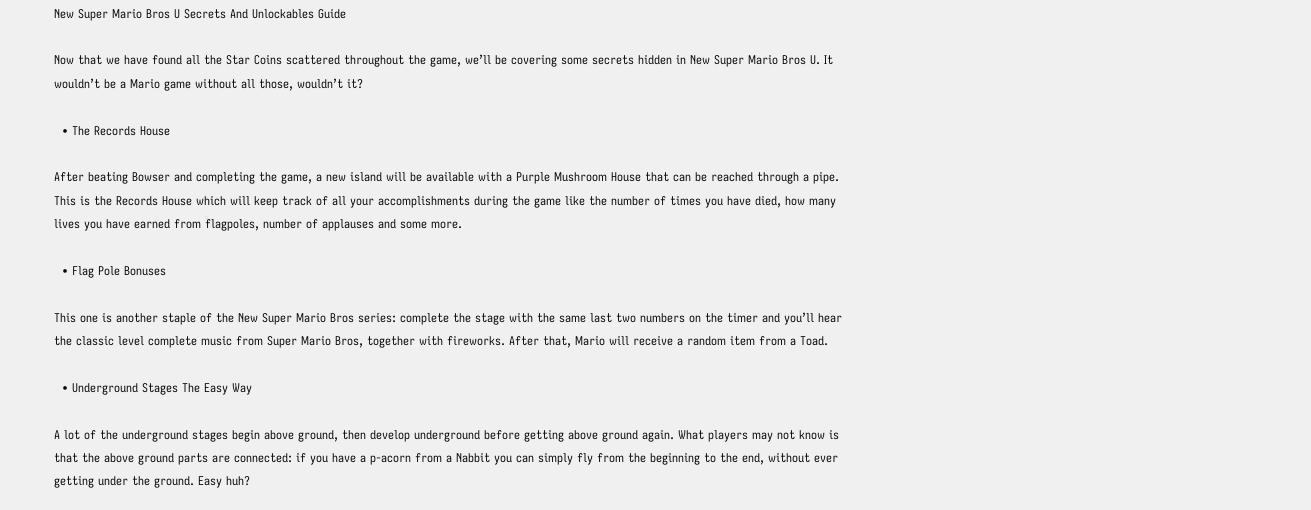New Super Mario Bros U Secrets And Unlockables Guide

Now that we have found all the Star Coins scattered throughout the game, we’ll be covering some secrets hidden in New Super Mario Bros U. It wouldn’t be a Mario game without all those, wouldn’t it?

  • The Records House

After beating Bowser and completing the game, a new island will be available with a Purple Mushroom House that can be reached through a pipe. This is the Records House which will keep track of all your accomplishments during the game like the number of times you have died, how many lives you have earned from flagpoles, number of applauses and some more.

  • Flag Pole Bonuses

This one is another staple of the New Super Mario Bros series: complete the stage with the same last two numbers on the timer and you’ll hear the classic level complete music from Super Mario Bros, together with fireworks. After that, Mario will receive a random item from a Toad.

  • Underground Stages The Easy Way

A lot of the underground stages begin above ground, then develop underground before getting above ground again. What players may not know is that the above ground parts are connected: if you have a p-acorn from a Nabbit you can simply fly from the beginning to the end, without ever getting under the ground. Easy huh?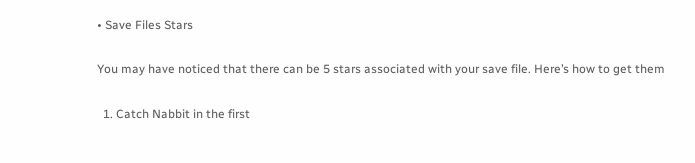• Save Files Stars

You may have noticed that there can be 5 stars associated with your save file. Here’s how to get them

  1. Catch Nabbit in the first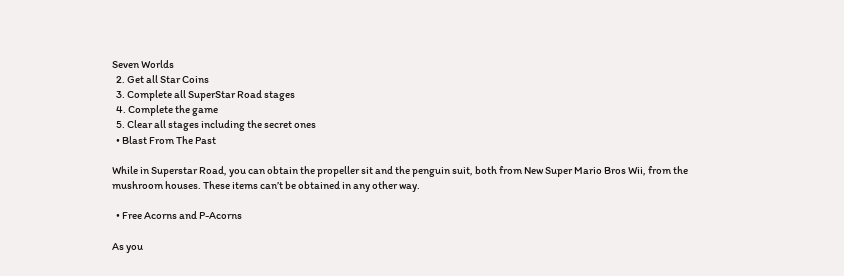Seven Worlds
  2. Get all Star Coins
  3. Complete all SuperStar Road stages
  4. Complete the game
  5. Clear all stages including the secret ones
  • Blast From The Past

While in Superstar Road, you can obtain the propeller sit and the penguin suit, both from New Super Mario Bros Wii, from the mushroom houses. These items can’t be obtained in any other way.

  • Free Acorns and P-Acorns

As you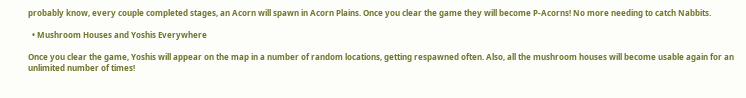probably know, every couple completed stages, an Acorn will spawn in Acorn Plains. Once you clear the game they will become P-Acorns! No more needing to catch Nabbits.

  • Mushroom Houses and Yoshis Everywhere

Once you clear the game, Yoshis will appear on the map in a number of random locations, getting respawned often. Also, all the mushroom houses will become usable again for an unlimited number of times!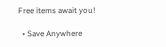Free items await you!

  • Save Anywhere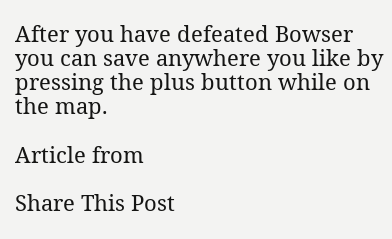After you have defeated Bowser you can save anywhere you like by pressing the plus button while on the map.

Article from

Share This Post